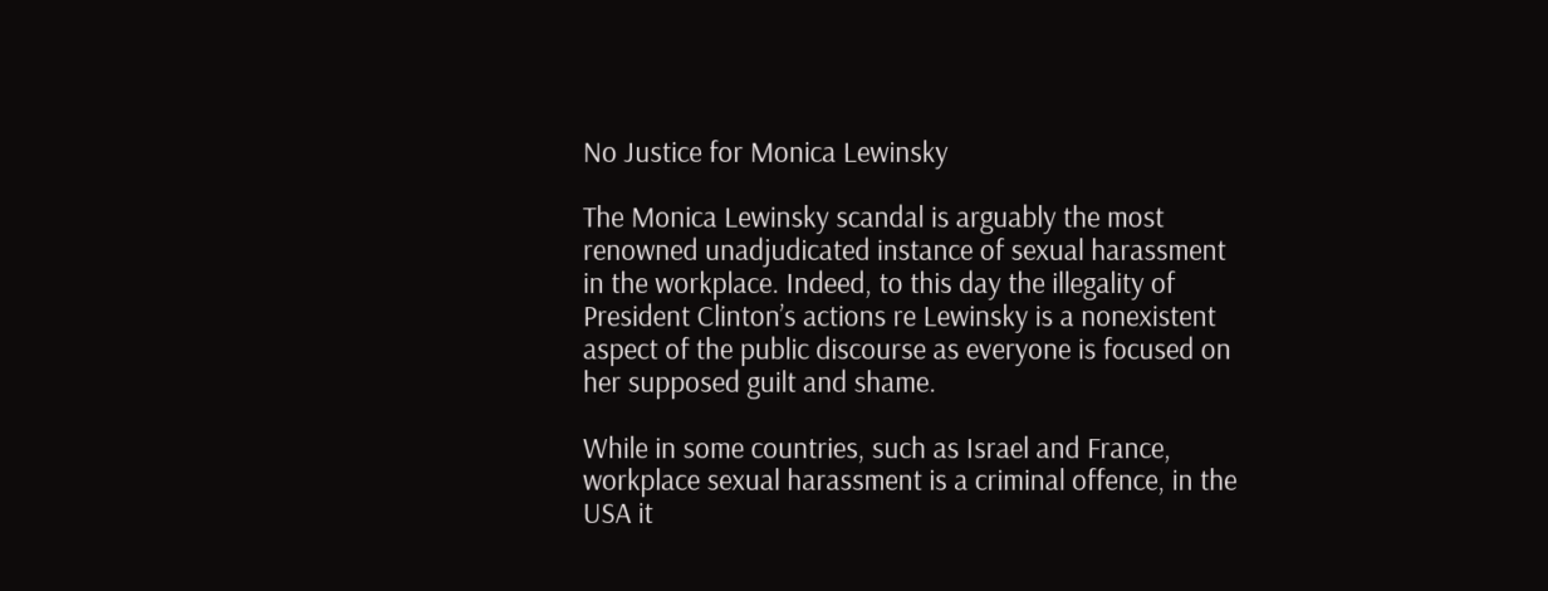No Justice for Monica Lewinsky

The Monica Lewinsky scandal is arguably the most renowned unadjudicated instance of sexual harassment in the workplace. Indeed, to this day the illegality of President Clinton’s actions re Lewinsky is a nonexistent aspect of the public discourse as everyone is focused on her supposed guilt and shame.

While in some countries, such as Israel and France, workplace sexual harassment is a criminal offence, in the USA it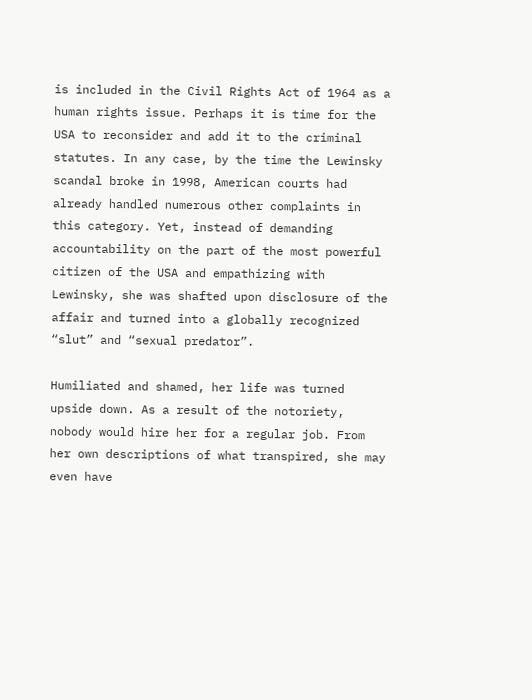is included in the Civil Rights Act of 1964 as a human rights issue. Perhaps it is time for the USA to reconsider and add it to the criminal statutes. In any case, by the time the Lewinsky scandal broke in 1998, American courts had already handled numerous other complaints in this category. Yet, instead of demanding accountability on the part of the most powerful citizen of the USA and empathizing with Lewinsky, she was shafted upon disclosure of the affair and turned into a globally recognized “slut” and “sexual predator”.

Humiliated and shamed, her life was turned upside down. As a result of the notoriety, nobody would hire her for a regular job. From her own descriptions of what transpired, she may even have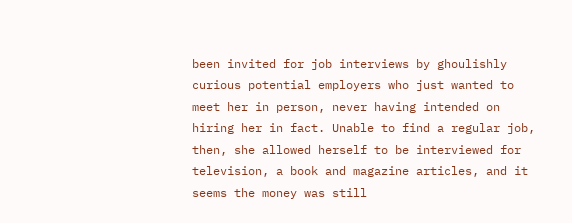been invited for job interviews by ghoulishly curious potential employers who just wanted to meet her in person, never having intended on hiring her in fact. Unable to find a regular job, then, she allowed herself to be interviewed for television, a book and magazine articles, and it seems the money was still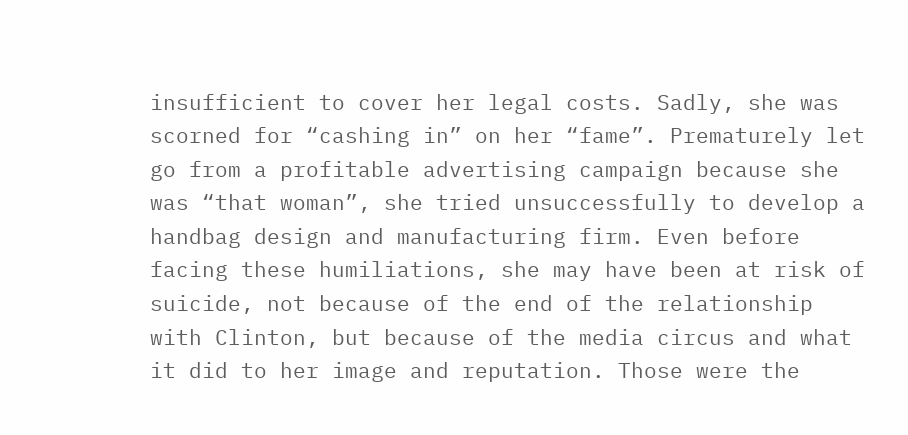insufficient to cover her legal costs. Sadly, she was scorned for “cashing in” on her “fame”. Prematurely let go from a profitable advertising campaign because she was “that woman”, she tried unsuccessfully to develop a handbag design and manufacturing firm. Even before facing these humiliations, she may have been at risk of suicide, not because of the end of the relationship with Clinton, but because of the media circus and what it did to her image and reputation. Those were the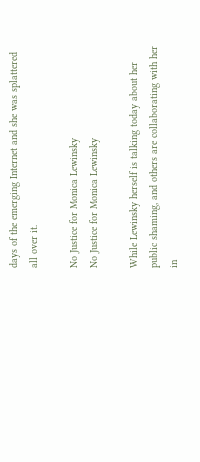days of the emerging Internet and she was splattered all over it.

No Justice for Monica Lewinsky
No Justice for Monica Lewinsky

While Lewinsky herself is talking today about her public shaming, and others are collaborating with her in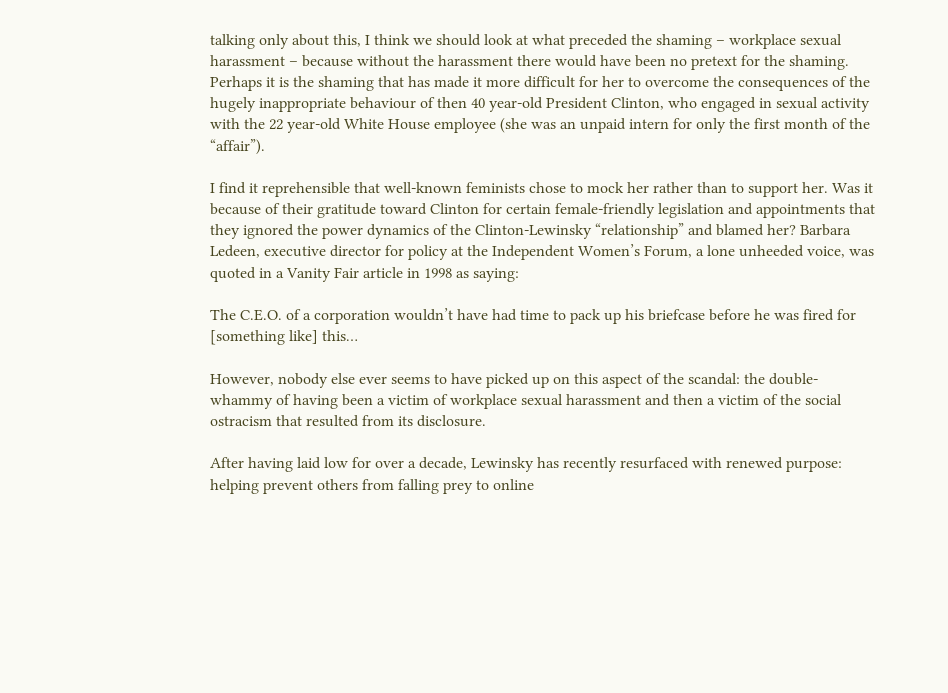talking only about this, I think we should look at what preceded the shaming – workplace sexual harassment – because without the harassment there would have been no pretext for the shaming. Perhaps it is the shaming that has made it more difficult for her to overcome the consequences of the hugely inappropriate behaviour of then 40 year-old President Clinton, who engaged in sexual activity with the 22 year-old White House employee (she was an unpaid intern for only the first month of the “affair”).

I find it reprehensible that well-known feminists chose to mock her rather than to support her. Was it because of their gratitude toward Clinton for certain female-friendly legislation and appointments that they ignored the power dynamics of the Clinton-Lewinsky “relationship” and blamed her? Barbara Ledeen, executive director for policy at the Independent Women’s Forum, a lone unheeded voice, was quoted in a Vanity Fair article in 1998 as saying:

The C.E.O. of a corporation wouldn’t have had time to pack up his briefcase before he was fired for [something like] this…

However, nobody else ever seems to have picked up on this aspect of the scandal: the double-whammy of having been a victim of workplace sexual harassment and then a victim of the social ostracism that resulted from its disclosure.

After having laid low for over a decade, Lewinsky has recently resurfaced with renewed purpose: helping prevent others from falling prey to online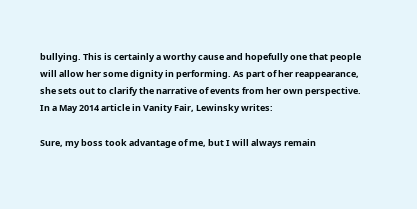bullying. This is certainly a worthy cause and hopefully one that people will allow her some dignity in performing. As part of her reappearance, she sets out to clarify the narrative of events from her own perspective. In a May 2014 article in Vanity Fair, Lewinsky writes:

Sure, my boss took advantage of me, but I will always remain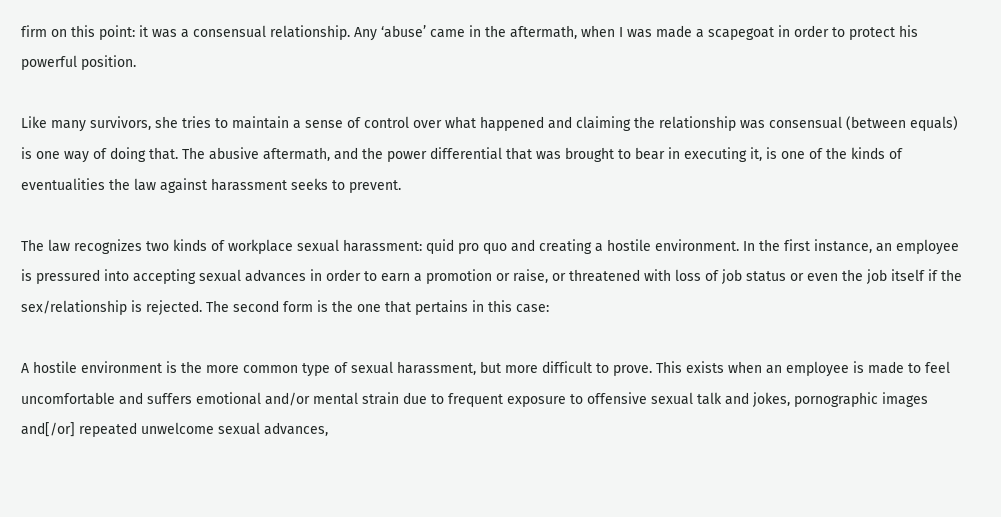firm on this point: it was a consensual relationship. Any ‘abuse’ came in the aftermath, when I was made a scapegoat in order to protect his powerful position.

Like many survivors, she tries to maintain a sense of control over what happened and claiming the relationship was consensual (between equals) is one way of doing that. The abusive aftermath, and the power differential that was brought to bear in executing it, is one of the kinds of eventualities the law against harassment seeks to prevent.

The law recognizes two kinds of workplace sexual harassment: quid pro quo and creating a hostile environment. In the first instance, an employee is pressured into accepting sexual advances in order to earn a promotion or raise, or threatened with loss of job status or even the job itself if the sex/relationship is rejected. The second form is the one that pertains in this case:

A hostile environment is the more common type of sexual harassment, but more difficult to prove. This exists when an employee is made to feel uncomfortable and suffers emotional and/or mental strain due to frequent exposure to offensive sexual talk and jokes, pornographic images and[/or] repeated unwelcome sexual advances,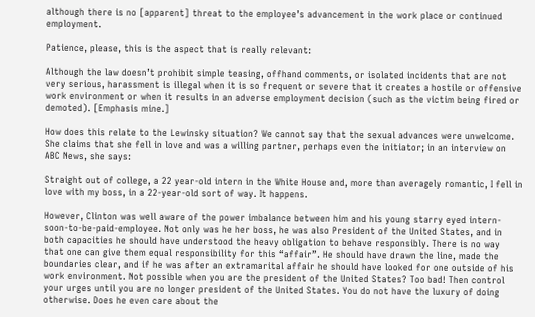although there is no [apparent] threat to the employee’s advancement in the work place or continued employment.

Patience, please, this is the aspect that is really relevant:

Although the law doesn’t prohibit simple teasing, offhand comments, or isolated incidents that are not very serious, harassment is illegal when it is so frequent or severe that it creates a hostile or offensive work environment or when it results in an adverse employment decision (such as the victim being fired or demoted). [Emphasis mine.]

How does this relate to the Lewinsky situation? We cannot say that the sexual advances were unwelcome. She claims that she fell in love and was a willing partner, perhaps even the initiator; in an interview on ABC News, she says:

Straight out of college, a 22 year-old intern in the White House and, more than averagely romantic, I fell in love with my boss, in a 22-year-old sort of way. It happens.

However, Clinton was well aware of the power imbalance between him and his young starry eyed intern-soon-to-be-paid-employee. Not only was he her boss, he was also President of the United States, and in both capacities he should have understood the heavy obligation to behave responsibly. There is no way that one can give them equal responsibility for this “affair”. He should have drawn the line, made the boundaries clear, and if he was after an extramarital affair he should have looked for one outside of his work environment. Not possible when you are the president of the United States? Too bad! Then control your urges until you are no longer president of the United States. You do not have the luxury of doing otherwise. Does he even care about the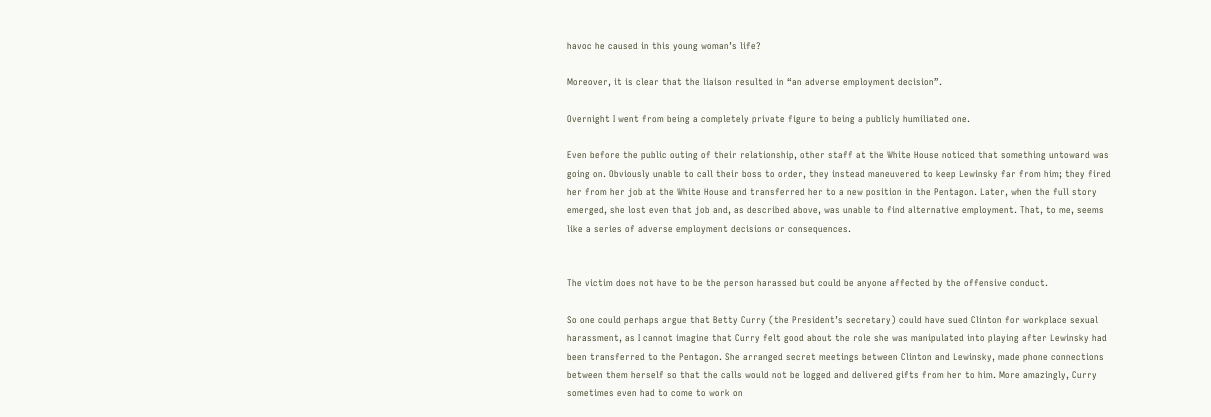havoc he caused in this young woman’s life?

Moreover, it is clear that the liaison resulted in “an adverse employment decision”.

Overnight I went from being a completely private figure to being a publicly humiliated one.

Even before the public outing of their relationship, other staff at the White House noticed that something untoward was going on. Obviously unable to call their boss to order, they instead maneuvered to keep Lewinsky far from him; they fired her from her job at the White House and transferred her to a new position in the Pentagon. Later, when the full story emerged, she lost even that job and, as described above, was unable to find alternative employment. That, to me, seems like a series of adverse employment decisions or consequences.


The victim does not have to be the person harassed but could be anyone affected by the offensive conduct.

So one could perhaps argue that Betty Curry (the President’s secretary) could have sued Clinton for workplace sexual harassment, as I cannot imagine that Curry felt good about the role she was manipulated into playing after Lewinsky had been transferred to the Pentagon. She arranged secret meetings between Clinton and Lewinsky, made phone connections between them herself so that the calls would not be logged and delivered gifts from her to him. More amazingly, Curry sometimes even had to come to work on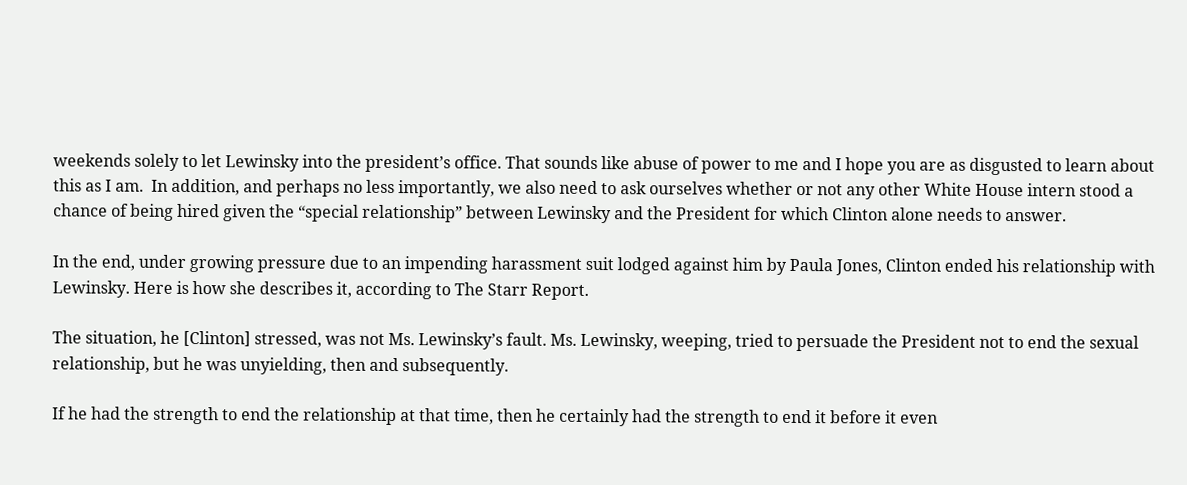weekends solely to let Lewinsky into the president’s office. That sounds like abuse of power to me and I hope you are as disgusted to learn about this as I am.  In addition, and perhaps no less importantly, we also need to ask ourselves whether or not any other White House intern stood a chance of being hired given the “special relationship” between Lewinsky and the President for which Clinton alone needs to answer.

In the end, under growing pressure due to an impending harassment suit lodged against him by Paula Jones, Clinton ended his relationship with Lewinsky. Here is how she describes it, according to The Starr Report.

The situation, he [Clinton] stressed, was not Ms. Lewinsky’s fault. Ms. Lewinsky, weeping, tried to persuade the President not to end the sexual relationship, but he was unyielding, then and subsequently.

If he had the strength to end the relationship at that time, then he certainly had the strength to end it before it even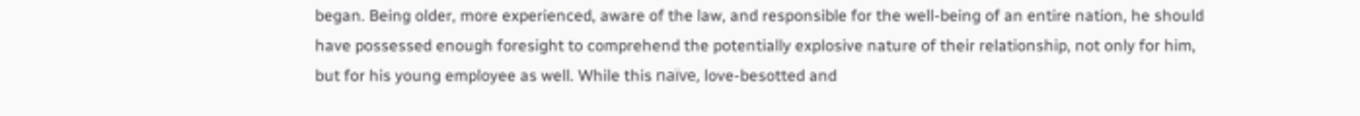began. Being older, more experienced, aware of the law, and responsible for the well-being of an entire nation, he should have possessed enough foresight to comprehend the potentially explosive nature of their relationship, not only for him, but for his young employee as well. While this naïve, love-besotted and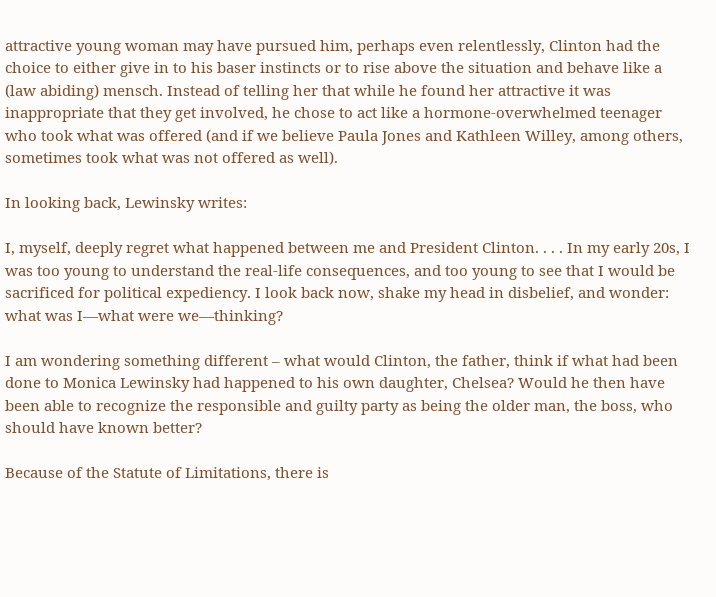attractive young woman may have pursued him, perhaps even relentlessly, Clinton had the choice to either give in to his baser instincts or to rise above the situation and behave like a (law abiding) mensch. Instead of telling her that while he found her attractive it was inappropriate that they get involved, he chose to act like a hormone-overwhelmed teenager who took what was offered (and if we believe Paula Jones and Kathleen Willey, among others, sometimes took what was not offered as well).

In looking back, Lewinsky writes:

I, myself, deeply regret what happened between me and President Clinton. . . . In my early 20s, I was too young to understand the real-life consequences, and too young to see that I would be sacrificed for political expediency. I look back now, shake my head in disbelief, and wonder: what was I—what were we—thinking?

I am wondering something different – what would Clinton, the father, think if what had been done to Monica Lewinsky had happened to his own daughter, Chelsea? Would he then have been able to recognize the responsible and guilty party as being the older man, the boss, who should have known better?

Because of the Statute of Limitations, there is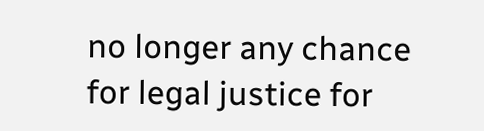no longer any chance for legal justice for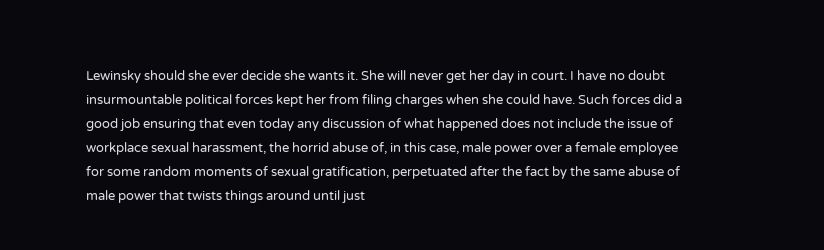Lewinsky should she ever decide she wants it. She will never get her day in court. I have no doubt insurmountable political forces kept her from filing charges when she could have. Such forces did a good job ensuring that even today any discussion of what happened does not include the issue of workplace sexual harassment, the horrid abuse of, in this case, male power over a female employee for some random moments of sexual gratification, perpetuated after the fact by the same abuse of male power that twists things around until just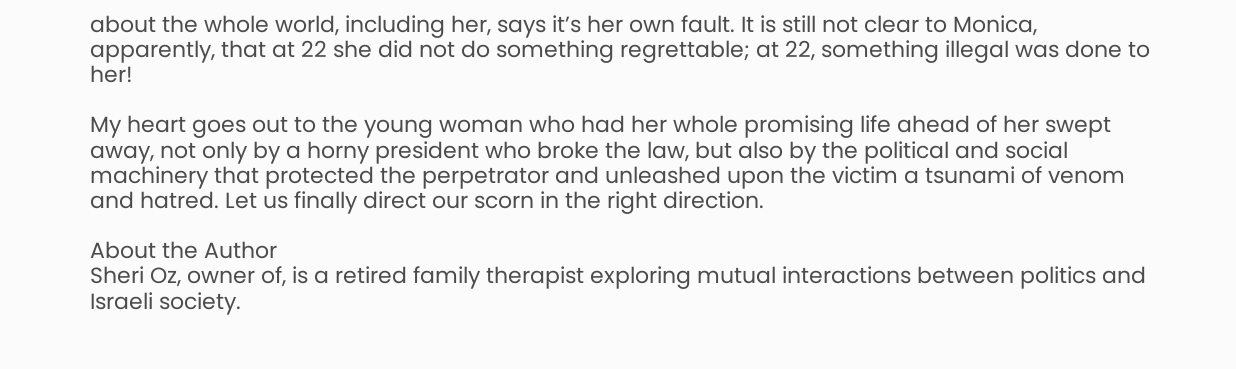about the whole world, including her, says it’s her own fault. It is still not clear to Monica, apparently, that at 22 she did not do something regrettable; at 22, something illegal was done to her!

My heart goes out to the young woman who had her whole promising life ahead of her swept away, not only by a horny president who broke the law, but also by the political and social machinery that protected the perpetrator and unleashed upon the victim a tsunami of venom and hatred. Let us finally direct our scorn in the right direction.

About the Author
Sheri Oz, owner of, is a retired family therapist exploring mutual interactions between politics and Israeli society.